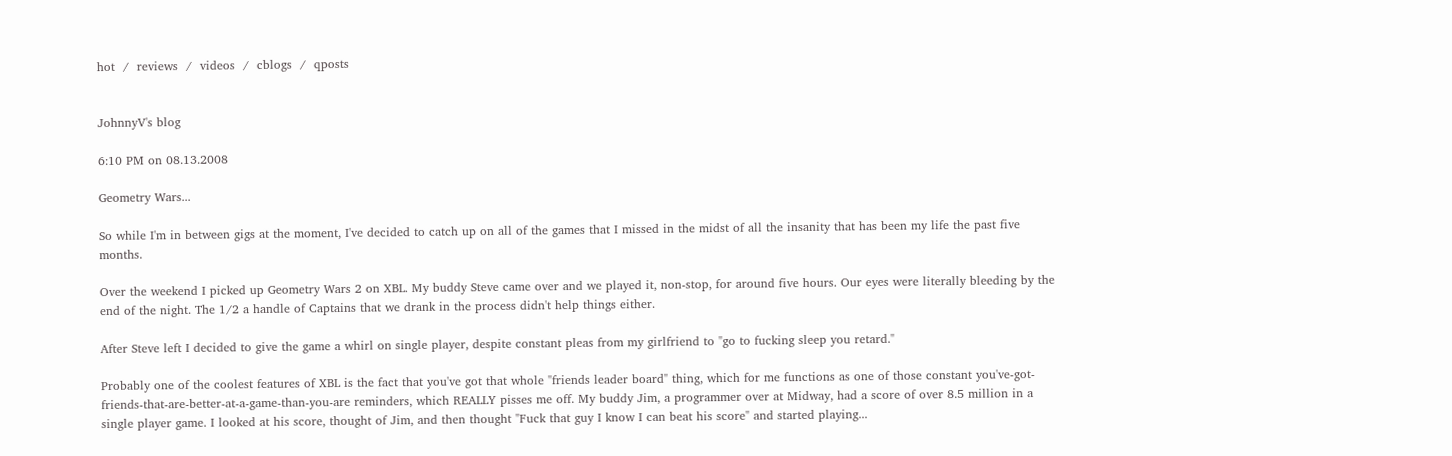hot  /  reviews  /  videos  /  cblogs  /  qposts


JohnnyV's blog

6:10 PM on 08.13.2008

Geometry Wars...

So while I'm in between gigs at the moment, I've decided to catch up on all of the games that I missed in the midst of all the insanity that has been my life the past five months.

Over the weekend I picked up Geometry Wars 2 on XBL. My buddy Steve came over and we played it, non-stop, for around five hours. Our eyes were literally bleeding by the end of the night. The 1/2 a handle of Captains that we drank in the process didn't help things either.

After Steve left I decided to give the game a whirl on single player, despite constant pleas from my girlfriend to "go to fucking sleep you retard."

Probably one of the coolest features of XBL is the fact that you've got that whole "friends leader board" thing, which for me functions as one of those constant you've-got-friends-that-are-better-at-a-game-than-you-are reminders, which REALLY pisses me off. My buddy Jim, a programmer over at Midway, had a score of over 8.5 million in a single player game. I looked at his score, thought of Jim, and then thought "Fuck that guy I know I can beat his score" and started playing...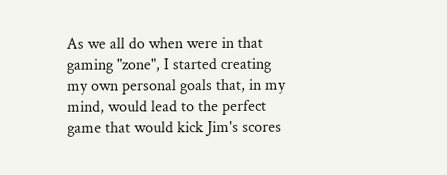As we all do when were in that gaming "zone", I started creating my own personal goals that, in my mind, would lead to the perfect game that would kick Jim's scores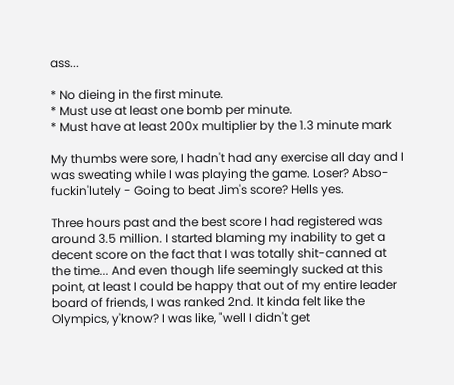ass...

* No dieing in the first minute.
* Must use at least one bomb per minute.
* Must have at least 200x multiplier by the 1.3 minute mark

My thumbs were sore, I hadn't had any exercise all day and I was sweating while I was playing the game. Loser? Abso-fuckin'lutely - Going to beat Jim's score? Hells yes.

Three hours past and the best score I had registered was around 3.5 million. I started blaming my inability to get a decent score on the fact that I was totally shit-canned at the time... And even though life seemingly sucked at this point, at least I could be happy that out of my entire leader board of friends, I was ranked 2nd. It kinda felt like the Olympics, y'know? I was like, "well I didn't get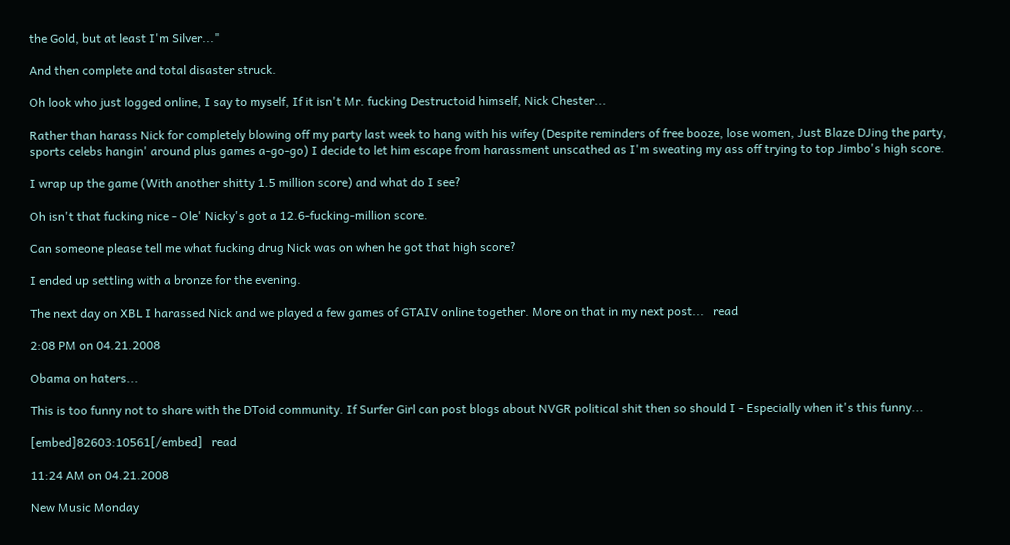the Gold, but at least I'm Silver..."

And then complete and total disaster struck.

Oh look who just logged online, I say to myself, If it isn't Mr. fucking Destructoid himself, Nick Chester...

Rather than harass Nick for completely blowing off my party last week to hang with his wifey (Despite reminders of free booze, lose women, Just Blaze DJing the party, sports celebs hangin' around plus games a-go-go) I decide to let him escape from harassment unscathed as I'm sweating my ass off trying to top Jimbo's high score.

I wrap up the game (With another shitty 1.5 million score) and what do I see?

Oh isn't that fucking nice - Ole' Nicky's got a 12.6-fucking-million score.

Can someone please tell me what fucking drug Nick was on when he got that high score?

I ended up settling with a bronze for the evening.

The next day on XBL I harassed Nick and we played a few games of GTAIV online together. More on that in my next post...   read

2:08 PM on 04.21.2008

Obama on haters...

This is too funny not to share with the DToid community. If Surfer Girl can post blogs about NVGR political shit then so should I - Especially when it's this funny...

[embed]82603:10561[/embed]   read

11:24 AM on 04.21.2008

New Music Monday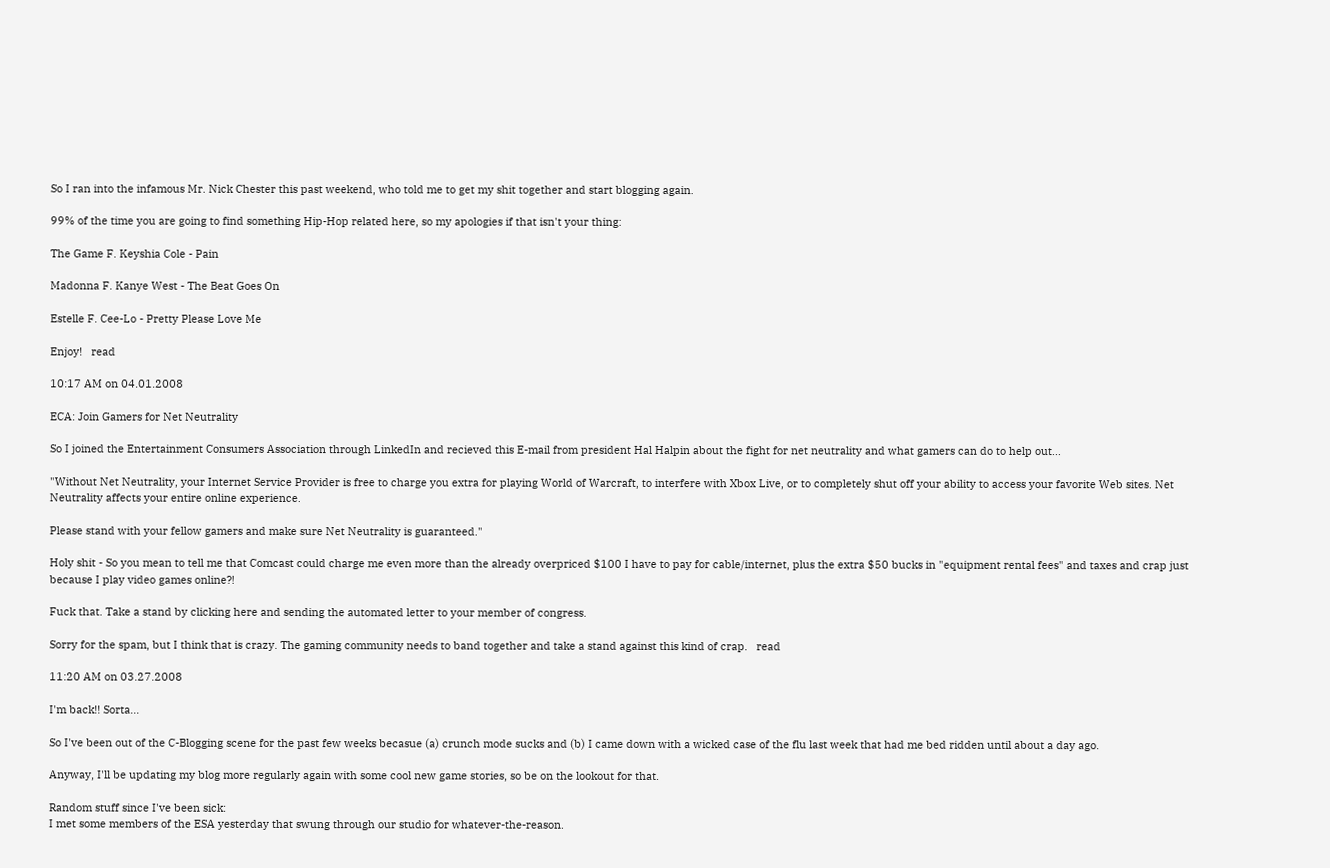So I ran into the infamous Mr. Nick Chester this past weekend, who told me to get my shit together and start blogging again.

99% of the time you are going to find something Hip-Hop related here, so my apologies if that isn't your thing:

The Game F. Keyshia Cole - Pain

Madonna F. Kanye West - The Beat Goes On

Estelle F. Cee-Lo - Pretty Please Love Me

Enjoy!   read

10:17 AM on 04.01.2008

ECA: Join Gamers for Net Neutrality

So I joined the Entertainment Consumers Association through LinkedIn and recieved this E-mail from president Hal Halpin about the fight for net neutrality and what gamers can do to help out...

"Without Net Neutrality, your Internet Service Provider is free to charge you extra for playing World of Warcraft, to interfere with Xbox Live, or to completely shut off your ability to access your favorite Web sites. Net Neutrality affects your entire online experience.

Please stand with your fellow gamers and make sure Net Neutrality is guaranteed."

Holy shit - So you mean to tell me that Comcast could charge me even more than the already overpriced $100 I have to pay for cable/internet, plus the extra $50 bucks in "equipment rental fees" and taxes and crap just because I play video games online?!

Fuck that. Take a stand by clicking here and sending the automated letter to your member of congress.

Sorry for the spam, but I think that is crazy. The gaming community needs to band together and take a stand against this kind of crap.   read

11:20 AM on 03.27.2008

I'm back!! Sorta...

So I've been out of the C-Blogging scene for the past few weeks becasue (a) crunch mode sucks and (b) I came down with a wicked case of the flu last week that had me bed ridden until about a day ago.

Anyway, I'll be updating my blog more regularly again with some cool new game stories, so be on the lookout for that.

Random stuff since I've been sick:
I met some members of the ESA yesterday that swung through our studio for whatever-the-reason.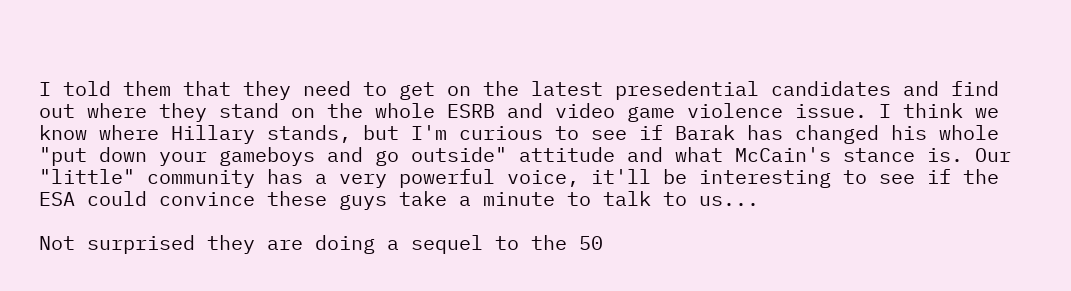I told them that they need to get on the latest presedential candidates and find out where they stand on the whole ESRB and video game violence issue. I think we know where Hillary stands, but I'm curious to see if Barak has changed his whole "put down your gameboys and go outside" attitude and what McCain's stance is. Our "little" community has a very powerful voice, it'll be interesting to see if the ESA could convince these guys take a minute to talk to us...

Not surprised they are doing a sequel to the 50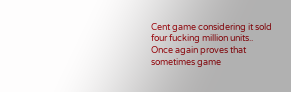Cent game considering it sold four fucking million units.. Once again proves that sometimes game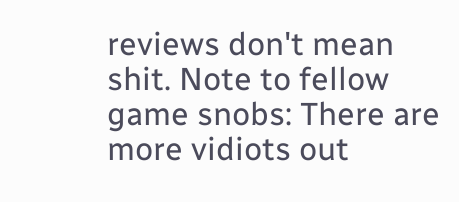reviews don't mean shit. Note to fellow game snobs: There are more vidiots out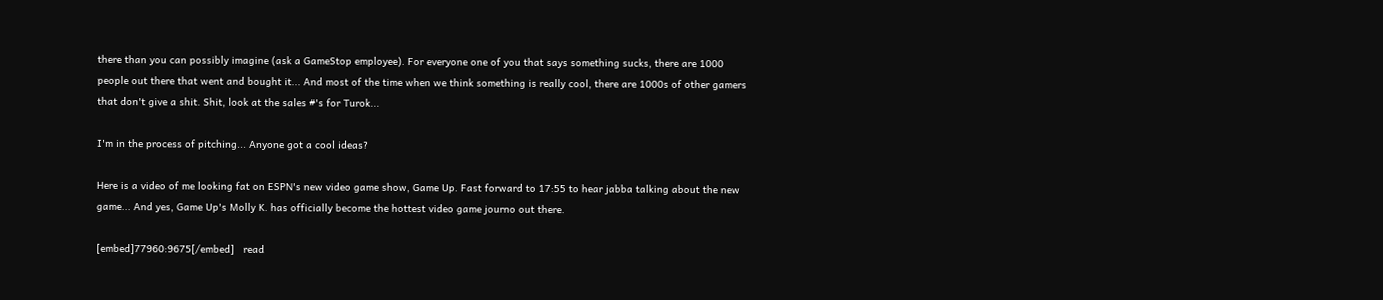there than you can possibly imagine (ask a GameStop employee). For everyone one of you that says something sucks, there are 1000 people out there that went and bought it... And most of the time when we think something is really cool, there are 1000s of other gamers that don't give a shit. Shit, look at the sales #'s for Turok...

I'm in the process of pitching... Anyone got a cool ideas?

Here is a video of me looking fat on ESPN's new video game show, Game Up. Fast forward to 17:55 to hear jabba talking about the new game... And yes, Game Up's Molly K. has officially become the hottest video game journo out there.

[embed]77960:9675[/embed]   read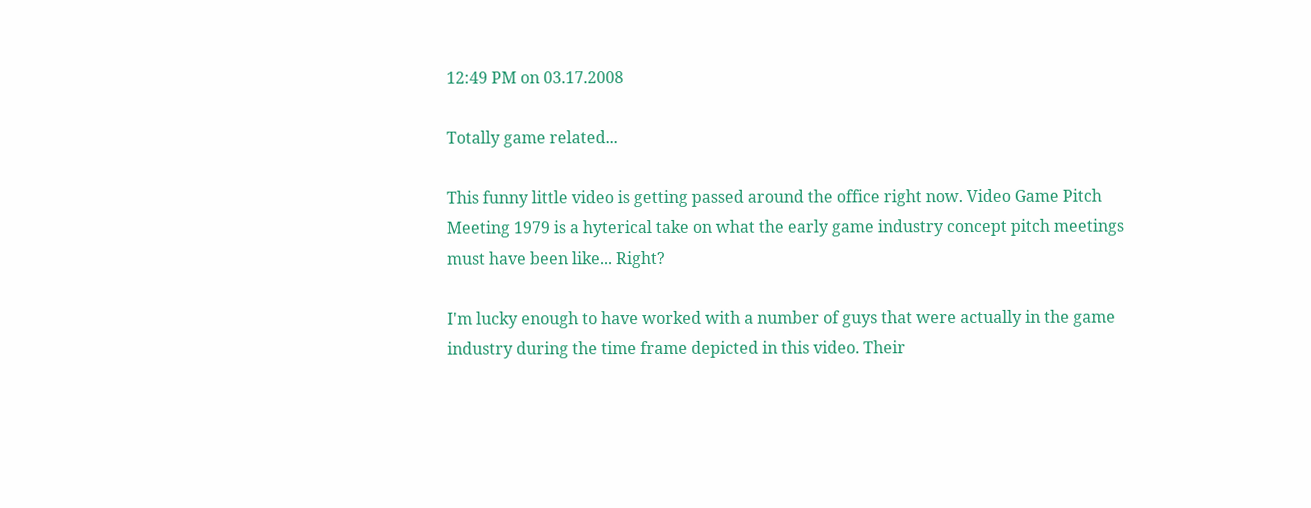12:49 PM on 03.17.2008

Totally game related...

This funny little video is getting passed around the office right now. Video Game Pitch Meeting 1979 is a hyterical take on what the early game industry concept pitch meetings must have been like... Right?

I'm lucky enough to have worked with a number of guys that were actually in the game industry during the time frame depicted in this video. Their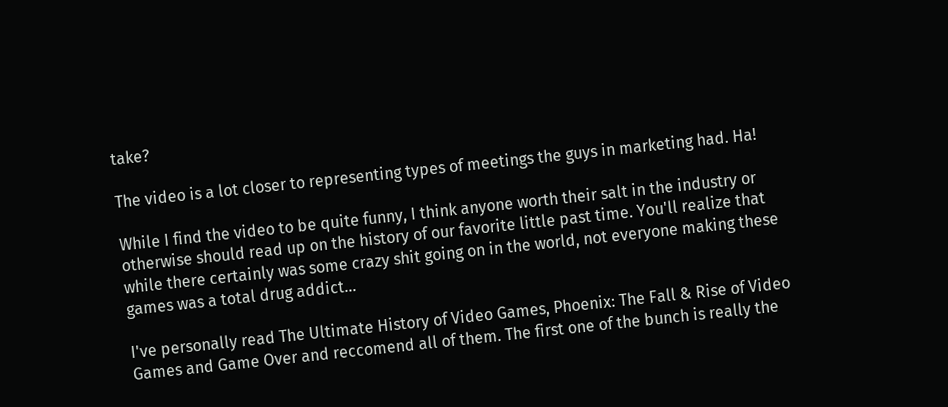take?

The video is a lot closer to representing types of meetings the guys in marketing had. Ha!

While I find the video to be quite funny, I think anyone worth their salt in the industry or otherwise should read up on the history of our favorite little past time. You'll realize that while there certainly was some crazy shit going on in the world, not everyone making these games was a total drug addict...

I've personally read The Ultimate History of Video Games, Phoenix: The Fall & Rise of Video Games and Game Over and reccomend all of them. The first one of the bunch is really the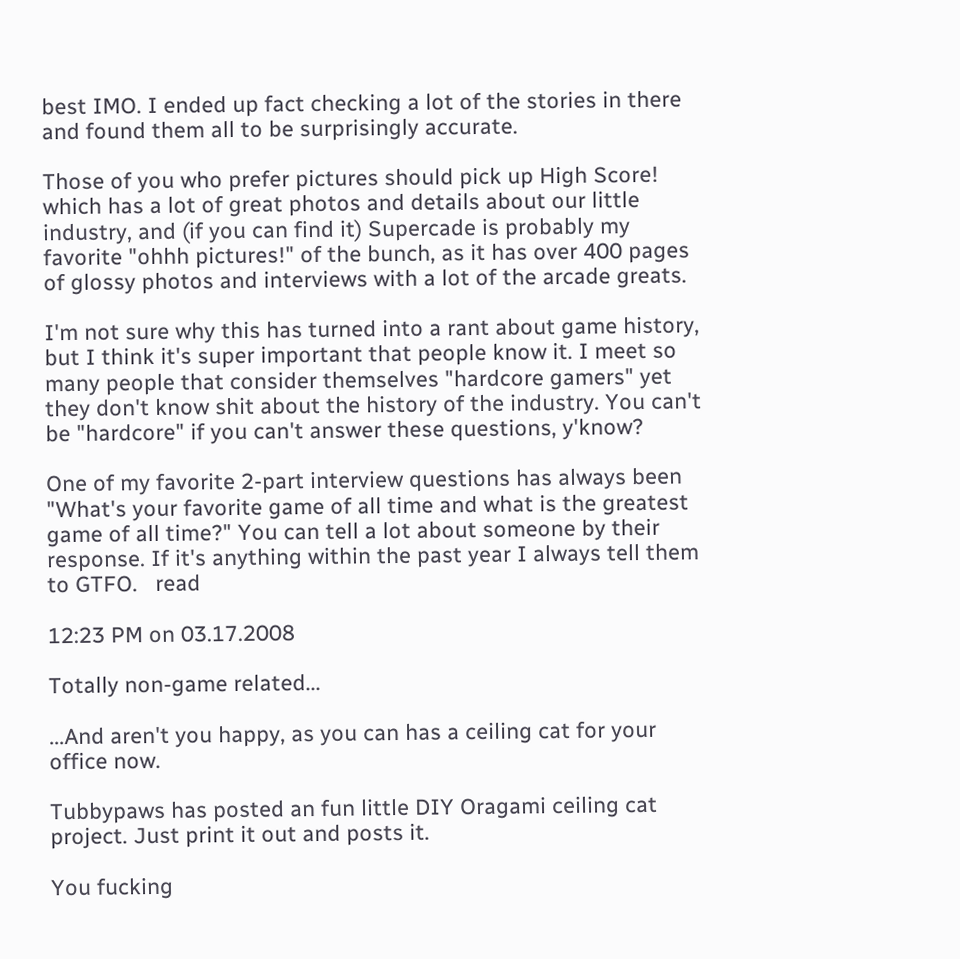best IMO. I ended up fact checking a lot of the stories in there and found them all to be surprisingly accurate.

Those of you who prefer pictures should pick up High Score! which has a lot of great photos and details about our little industry, and (if you can find it) Supercade is probably my favorite "ohhh pictures!" of the bunch, as it has over 400 pages of glossy photos and interviews with a lot of the arcade greats.

I'm not sure why this has turned into a rant about game history, but I think it's super important that people know it. I meet so many people that consider themselves "hardcore gamers" yet they don't know shit about the history of the industry. You can't be "hardcore" if you can't answer these questions, y'know?

One of my favorite 2-part interview questions has always been "What's your favorite game of all time and what is the greatest game of all time?" You can tell a lot about someone by their response. If it's anything within the past year I always tell them to GTFO.   read

12:23 PM on 03.17.2008

Totally non-game related...

...And aren't you happy, as you can has a ceiling cat for your office now.

Tubbypaws has posted an fun little DIY Oragami ceiling cat project. Just print it out and posts it.

You fucking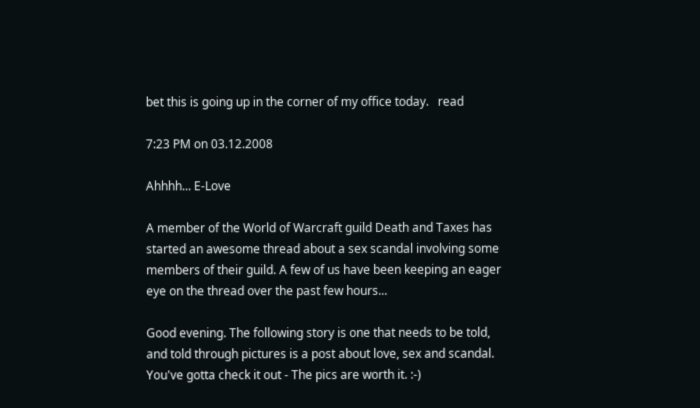bet this is going up in the corner of my office today.   read

7:23 PM on 03.12.2008

Ahhhh... E-Love

A member of the World of Warcraft guild Death and Taxes has started an awesome thread about a sex scandal involving some members of their guild. A few of us have been keeping an eager eye on the thread over the past few hours...

Good evening. The following story is one that needs to be told, and told through pictures is a post about love, sex and scandal. You've gotta check it out - The pics are worth it. :-)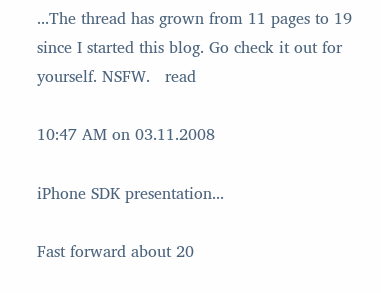...The thread has grown from 11 pages to 19 since I started this blog. Go check it out for yourself. NSFW.   read

10:47 AM on 03.11.2008

iPhone SDK presentation...

Fast forward about 20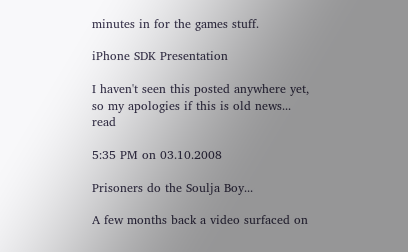minutes in for the games stuff.

iPhone SDK Presentation

I haven't seen this posted anywhere yet, so my apologies if this is old news...   read

5:35 PM on 03.10.2008

Prisoners do the Soulja Boy...

A few months back a video surfaced on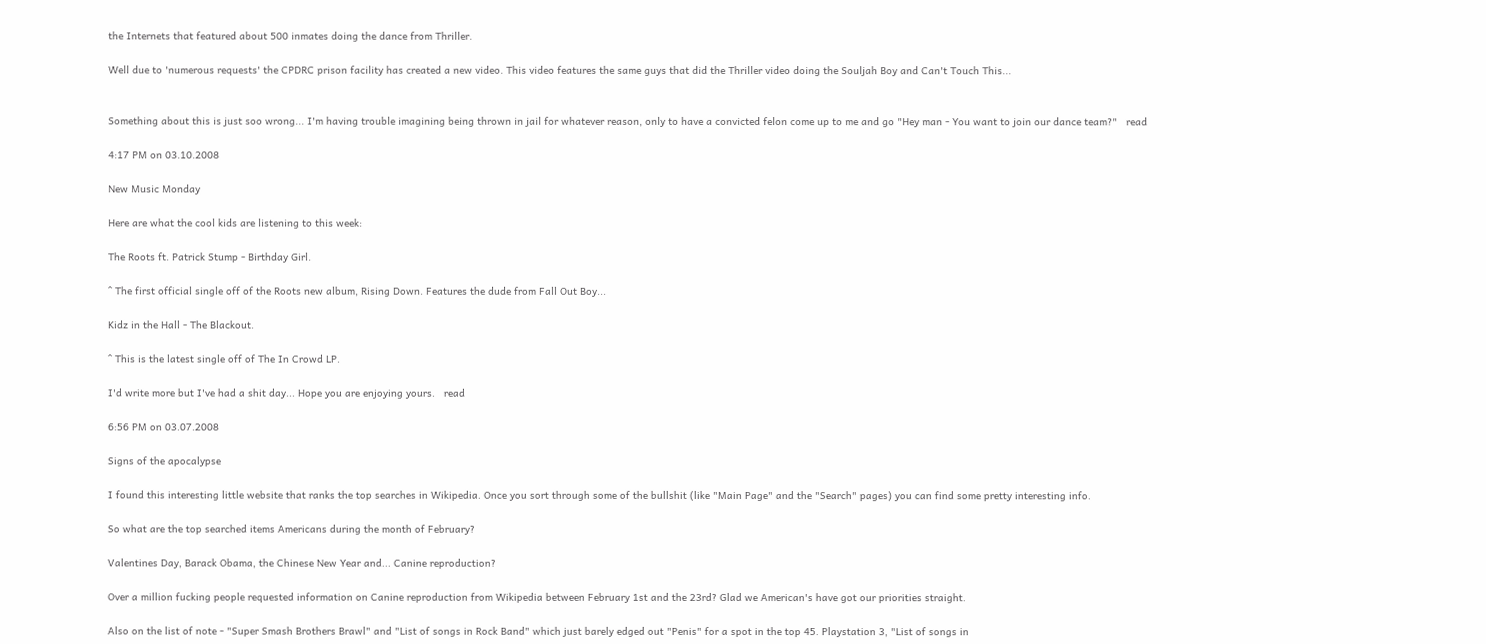the Internets that featured about 500 inmates doing the dance from Thriller.

Well due to 'numerous requests' the CPDRC prison facility has created a new video. This video features the same guys that did the Thriller video doing the Souljah Boy and Can't Touch This...


Something about this is just soo wrong... I'm having trouble imagining being thrown in jail for whatever reason, only to have a convicted felon come up to me and go "Hey man - You want to join our dance team?"   read

4:17 PM on 03.10.2008

New Music Monday

Here are what the cool kids are listening to this week:

The Roots ft. Patrick Stump - Birthday Girl.

^ The first official single off of the Roots new album, Rising Down. Features the dude from Fall Out Boy...

Kidz in the Hall - The Blackout.

^ This is the latest single off of The In Crowd LP.

I'd write more but I've had a shit day... Hope you are enjoying yours.   read

6:56 PM on 03.07.2008

Signs of the apocalypse

I found this interesting little website that ranks the top searches in Wikipedia. Once you sort through some of the bullshit (like "Main Page" and the "Search" pages) you can find some pretty interesting info.

So what are the top searched items Americans during the month of February?

Valentines Day, Barack Obama, the Chinese New Year and... Canine reproduction?

Over a million fucking people requested information on Canine reproduction from Wikipedia between February 1st and the 23rd? Glad we American's have got our priorities straight.

Also on the list of note - "Super Smash Brothers Brawl" and "List of songs in Rock Band" which just barely edged out "Penis" for a spot in the top 45. Playstation 3, "List of songs in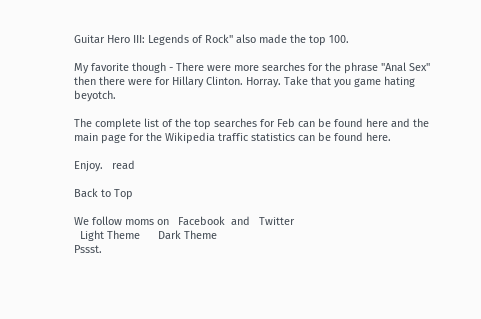Guitar Hero III: Legends of Rock" also made the top 100.

My favorite though - There were more searches for the phrase "Anal Sex" then there were for Hillary Clinton. Horray. Take that you game hating beyotch.

The complete list of the top searches for Feb can be found here and the main page for the Wikipedia traffic statistics can be found here.

Enjoy.   read

Back to Top

We follow moms on   Facebook  and   Twitter
  Light Theme      Dark Theme
Pssst.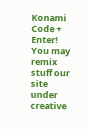Konami Code + Enter!
You may remix stuff our site under creative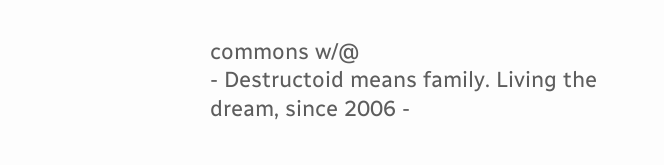commons w/@
- Destructoid means family. Living the dream, since 2006 -